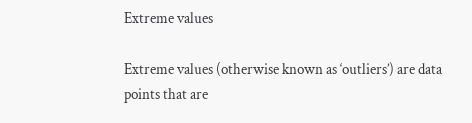Extreme values

Extreme values (otherwise known as ‘outliers’) are data points that are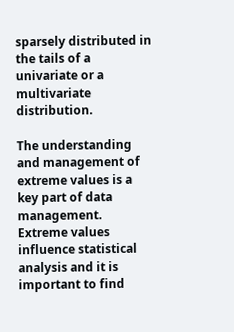sparsely distributed in the tails of a univariate or a multivariate distribution.

The understanding and management of extreme values is a key part of data management. Extreme values influence statistical analysis and it is important to find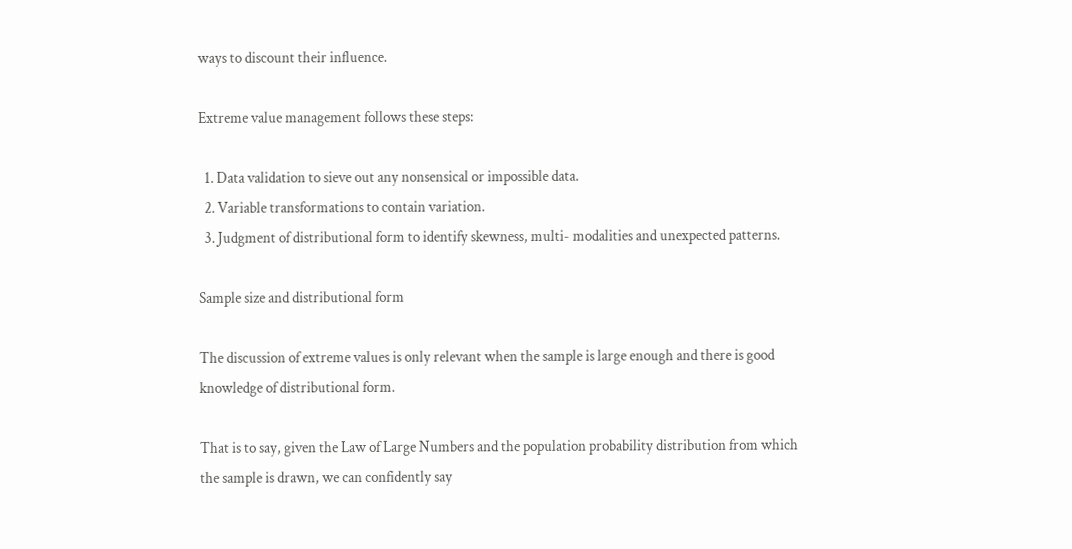ways to discount their influence.

Extreme value management follows these steps:

  1. Data validation to sieve out any nonsensical or impossible data.
  2. Variable transformations to contain variation.
  3. Judgment of distributional form to identify skewness, multi- modalities and unexpected patterns.

Sample size and distributional form

The discussion of extreme values is only relevant when the sample is large enough and there is good knowledge of distributional form.

That is to say, given the Law of Large Numbers and the population probability distribution from which the sample is drawn, we can confidently say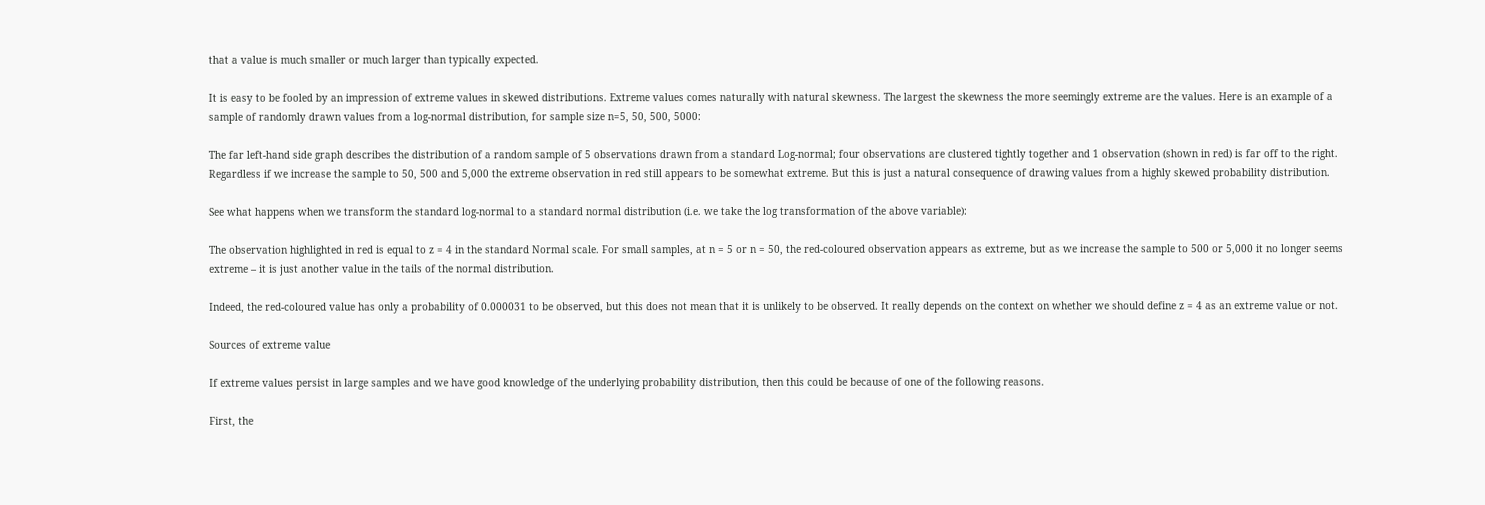that a value is much smaller or much larger than typically expected.

It is easy to be fooled by an impression of extreme values in skewed distributions. Extreme values comes naturally with natural skewness. The largest the skewness the more seemingly extreme are the values. Here is an example of a sample of randomly drawn values from a log-normal distribution, for sample size n=5, 50, 500, 5000:

The far left-hand side graph describes the distribution of a random sample of 5 observations drawn from a standard Log-normal; four observations are clustered tightly together and 1 observation (shown in red) is far off to the right. Regardless if we increase the sample to 50, 500 and 5,000 the extreme observation in red still appears to be somewhat extreme. But this is just a natural consequence of drawing values from a highly skewed probability distribution.

See what happens when we transform the standard log-normal to a standard normal distribution (i.e. we take the log transformation of the above variable):

The observation highlighted in red is equal to z = 4 in the standard Normal scale. For small samples, at n = 5 or n = 50, the red-coloured observation appears as extreme, but as we increase the sample to 500 or 5,000 it no longer seems extreme – it is just another value in the tails of the normal distribution.

Indeed, the red-coloured value has only a probability of 0.000031 to be observed, but this does not mean that it is unlikely to be observed. It really depends on the context on whether we should define z = 4 as an extreme value or not.

Sources of extreme value

If extreme values persist in large samples and we have good knowledge of the underlying probability distribution, then this could be because of one of the following reasons.

First, the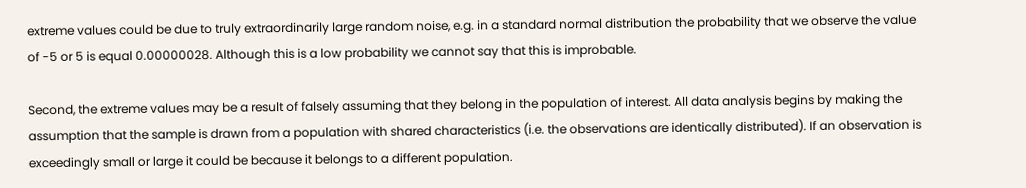extreme values could be due to truly extraordinarily large random noise, e.g. in a standard normal distribution the probability that we observe the value of -5 or 5 is equal 0.00000028. Although this is a low probability we cannot say that this is improbable.

Second, the extreme values may be a result of falsely assuming that they belong in the population of interest. All data analysis begins by making the assumption that the sample is drawn from a population with shared characteristics (i.e. the observations are identically distributed). If an observation is exceedingly small or large it could be because it belongs to a different population.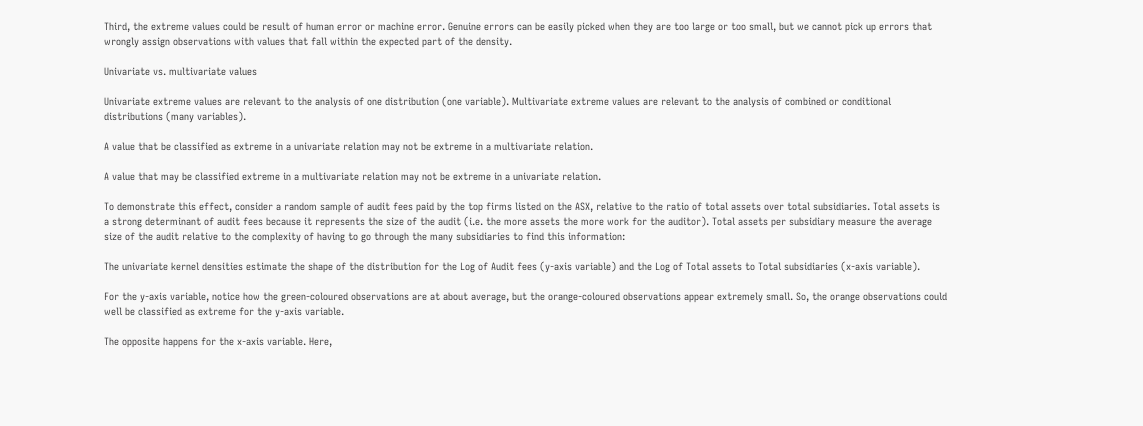Third, the extreme values could be result of human error or machine error. Genuine errors can be easily picked when they are too large or too small, but we cannot pick up errors that wrongly assign observations with values that fall within the expected part of the density.

Univariate vs. multivariate values

Univariate extreme values are relevant to the analysis of one distribution (one variable). Multivariate extreme values are relevant to the analysis of combined or conditional distributions (many variables).

A value that be classified as extreme in a univariate relation may not be extreme in a multivariate relation.

A value that may be classified extreme in a multivariate relation may not be extreme in a univariate relation.

To demonstrate this effect, consider a random sample of audit fees paid by the top firms listed on the ASX, relative to the ratio of total assets over total subsidiaries. Total assets is a strong determinant of audit fees because it represents the size of the audit (i.e. the more assets the more work for the auditor). Total assets per subsidiary measure the average size of the audit relative to the complexity of having to go through the many subsidiaries to find this information:

The univariate kernel densities estimate the shape of the distribution for the Log of Audit fees (y-axis variable) and the Log of Total assets to Total subsidiaries (x-axis variable).

For the y-axis variable, notice how the green-coloured observations are at about average, but the orange-coloured observations appear extremely small. So, the orange observations could well be classified as extreme for the y-axis variable.

The opposite happens for the x-axis variable. Here,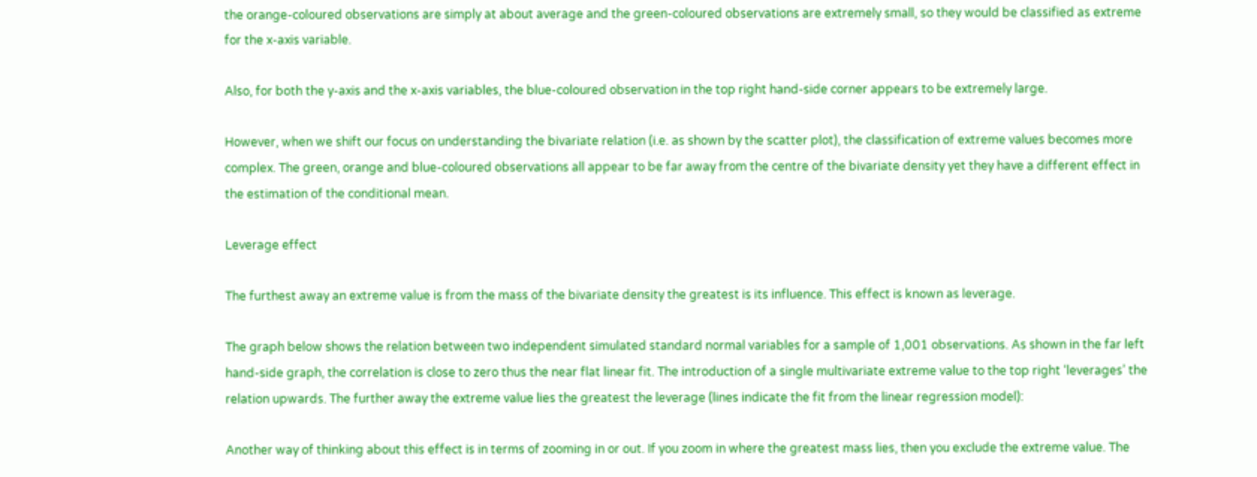the orange-coloured observations are simply at about average and the green-coloured observations are extremely small, so they would be classified as extreme for the x-axis variable.

Also, for both the y-axis and the x-axis variables, the blue-coloured observation in the top right hand-side corner appears to be extremely large.

However, when we shift our focus on understanding the bivariate relation (i.e. as shown by the scatter plot), the classification of extreme values becomes more complex. The green, orange and blue-coloured observations all appear to be far away from the centre of the bivariate density yet they have a different effect in the estimation of the conditional mean.

Leverage effect

The furthest away an extreme value is from the mass of the bivariate density the greatest is its influence. This effect is known as leverage.

The graph below shows the relation between two independent simulated standard normal variables for a sample of 1,001 observations. As shown in the far left hand-side graph, the correlation is close to zero thus the near flat linear fit. The introduction of a single multivariate extreme value to the top right ‘leverages’ the relation upwards. The further away the extreme value lies the greatest the leverage (lines indicate the fit from the linear regression model):

Another way of thinking about this effect is in terms of zooming in or out. If you zoom in where the greatest mass lies, then you exclude the extreme value. The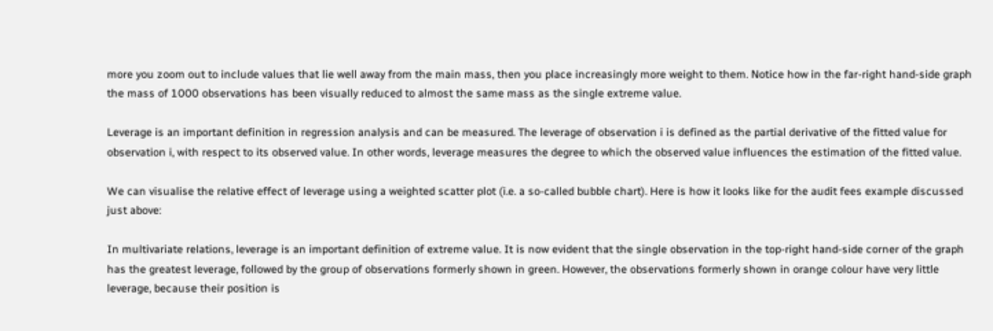more you zoom out to include values that lie well away from the main mass, then you place increasingly more weight to them. Notice how in the far-right hand-side graph the mass of 1000 observations has been visually reduced to almost the same mass as the single extreme value.

Leverage is an important definition in regression analysis and can be measured. The leverage of observation i is defined as the partial derivative of the fitted value for observation i, with respect to its observed value. In other words, leverage measures the degree to which the observed value influences the estimation of the fitted value.

We can visualise the relative effect of leverage using a weighted scatter plot (i.e. a so-called bubble chart). Here is how it looks like for the audit fees example discussed just above:

In multivariate relations, leverage is an important definition of extreme value. It is now evident that the single observation in the top-right hand-side corner of the graph has the greatest leverage, followed by the group of observations formerly shown in green. However, the observations formerly shown in orange colour have very little leverage, because their position is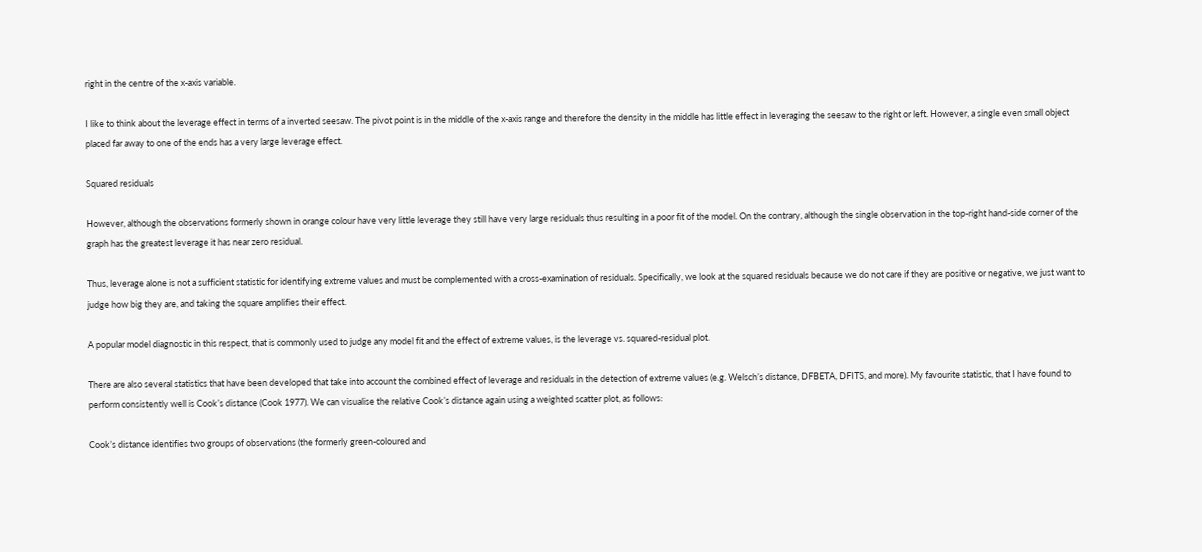right in the centre of the x-axis variable.

I like to think about the leverage effect in terms of a inverted seesaw. The pivot point is in the middle of the x-axis range and therefore the density in the middle has little effect in leveraging the seesaw to the right or left. However, a single even small object placed far away to one of the ends has a very large leverage effect.

Squared residuals

However, although the observations formerly shown in orange colour have very little leverage they still have very large residuals thus resulting in a poor fit of the model. On the contrary, although the single observation in the top-right hand-side corner of the graph has the greatest leverage it has near zero residual.

Thus, leverage alone is not a sufficient statistic for identifying extreme values and must be complemented with a cross-examination of residuals. Specifically, we look at the squared residuals because we do not care if they are positive or negative, we just want to judge how big they are, and taking the square amplifies their effect.

A popular model diagnostic in this respect, that is commonly used to judge any model fit and the effect of extreme values, is the leverage vs. squared-residual plot.

There are also several statistics that have been developed that take into account the combined effect of leverage and residuals in the detection of extreme values (e.g. Welsch’s distance, DFBETA, DFITS, and more). My favourite statistic, that I have found to perform consistently well is Cook’s distance (Cook 1977). We can visualise the relative Cook’s distance again using a weighted scatter plot, as follows:

Cook’s distance identifies two groups of observations (the formerly green-coloured and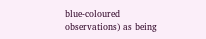blue-coloured observations) as being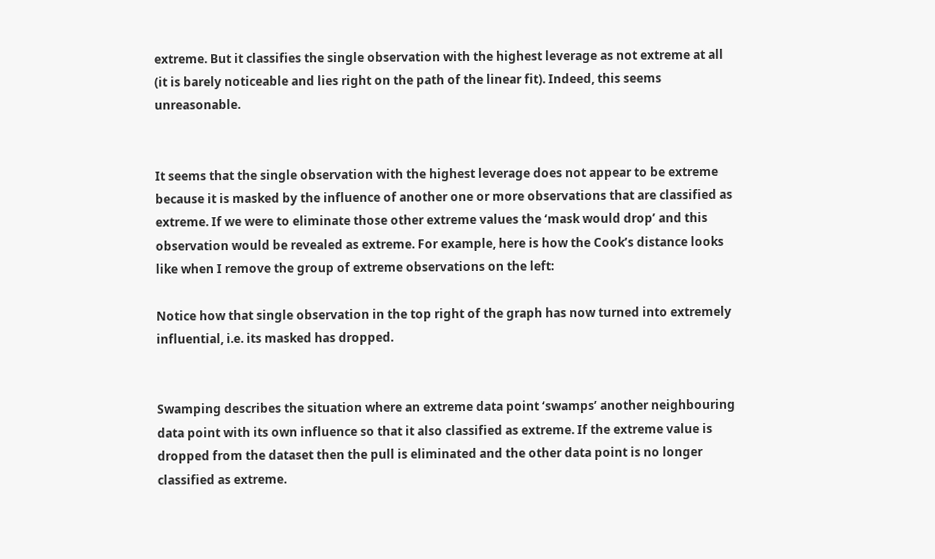extreme. But it classifies the single observation with the highest leverage as not extreme at all (it is barely noticeable and lies right on the path of the linear fit). Indeed, this seems unreasonable.


It seems that the single observation with the highest leverage does not appear to be extreme because it is masked by the influence of another one or more observations that are classified as extreme. If we were to eliminate those other extreme values the ‘mask would drop’ and this observation would be revealed as extreme. For example, here is how the Cook’s distance looks like when I remove the group of extreme observations on the left:

Notice how that single observation in the top right of the graph has now turned into extremely influential, i.e. its masked has dropped.


Swamping describes the situation where an extreme data point ‘swamps’ another neighbouring data point with its own influence so that it also classified as extreme. If the extreme value is dropped from the dataset then the pull is eliminated and the other data point is no longer classified as extreme.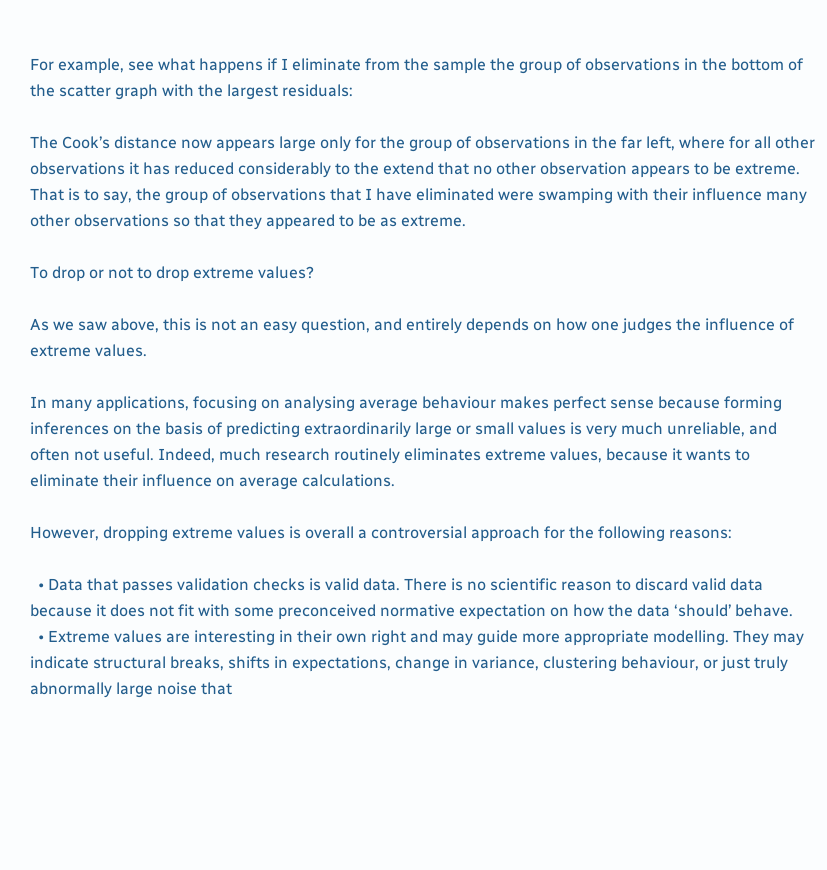For example, see what happens if I eliminate from the sample the group of observations in the bottom of the scatter graph with the largest residuals:

The Cook’s distance now appears large only for the group of observations in the far left, where for all other observations it has reduced considerably to the extend that no other observation appears to be extreme. That is to say, the group of observations that I have eliminated were swamping with their influence many other observations so that they appeared to be as extreme.

To drop or not to drop extreme values?

As we saw above, this is not an easy question, and entirely depends on how one judges the influence of extreme values.

In many applications, focusing on analysing average behaviour makes perfect sense because forming inferences on the basis of predicting extraordinarily large or small values is very much unreliable, and often not useful. Indeed, much research routinely eliminates extreme values, because it wants to eliminate their influence on average calculations.

However, dropping extreme values is overall a controversial approach for the following reasons:

  • Data that passes validation checks is valid data. There is no scientific reason to discard valid data because it does not fit with some preconceived normative expectation on how the data ‘should’ behave.
  • Extreme values are interesting in their own right and may guide more appropriate modelling. They may indicate structural breaks, shifts in expectations, change in variance, clustering behaviour, or just truly abnormally large noise that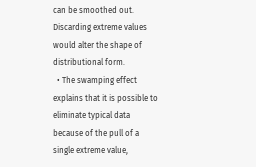can be smoothed out. Discarding extreme values would alter the shape of distributional form.
  • The swamping effect explains that it is possible to eliminate typical data because of the pull of a single extreme value,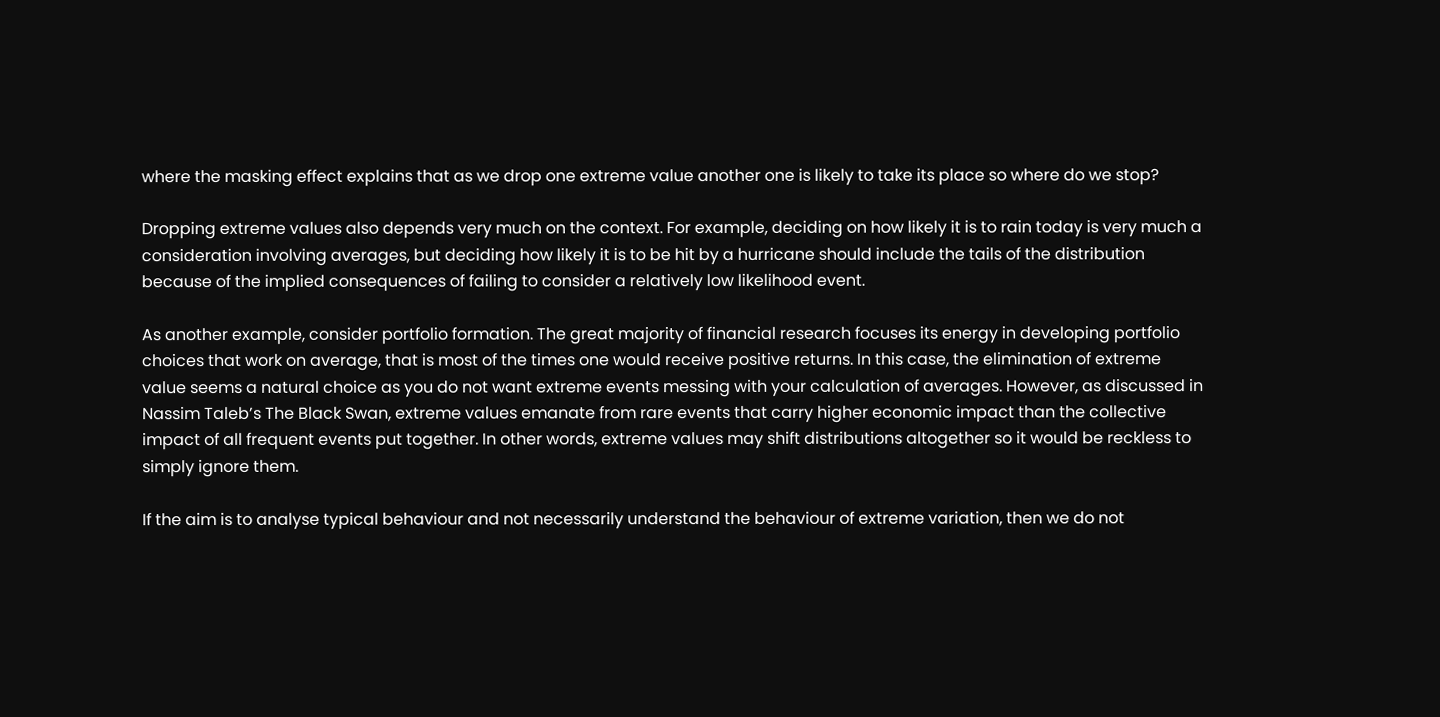where the masking effect explains that as we drop one extreme value another one is likely to take its place so where do we stop?

Dropping extreme values also depends very much on the context. For example, deciding on how likely it is to rain today is very much a consideration involving averages, but deciding how likely it is to be hit by a hurricane should include the tails of the distribution because of the implied consequences of failing to consider a relatively low likelihood event.

As another example, consider portfolio formation. The great majority of financial research focuses its energy in developing portfolio choices that work on average, that is most of the times one would receive positive returns. In this case, the elimination of extreme value seems a natural choice as you do not want extreme events messing with your calculation of averages. However, as discussed in Nassim Taleb’s The Black Swan, extreme values emanate from rare events that carry higher economic impact than the collective impact of all frequent events put together. In other words, extreme values may shift distributions altogether so it would be reckless to simply ignore them.

If the aim is to analyse typical behaviour and not necessarily understand the behaviour of extreme variation, then we do not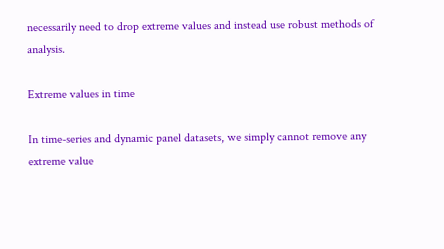necessarily need to drop extreme values and instead use robust methods of analysis.

Extreme values in time

In time-series and dynamic panel datasets, we simply cannot remove any extreme value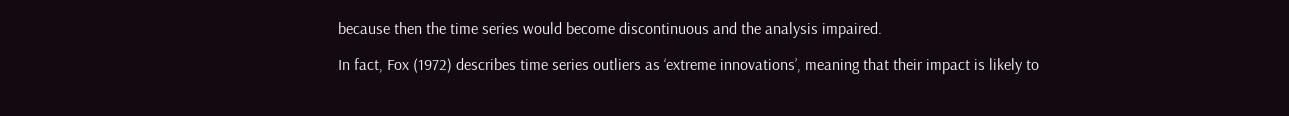because then the time series would become discontinuous and the analysis impaired.

In fact, Fox (1972) describes time series outliers as ‘extreme innovations’, meaning that their impact is likely to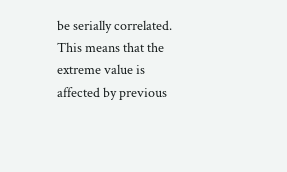be serially correlated. This means that the extreme value is affected by previous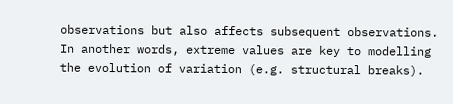observations but also affects subsequent observations. In another words, extreme values are key to modelling the evolution of variation (e.g. structural breaks).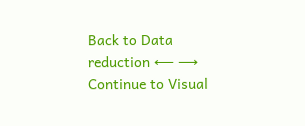Back to Data reduction ⟵ ⟶ Continue to Visual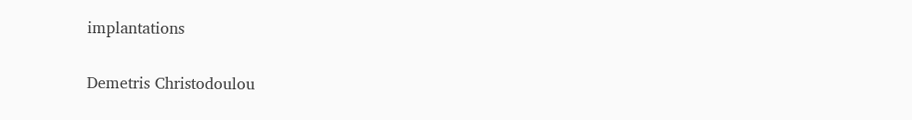implantations

Demetris Christodoulou